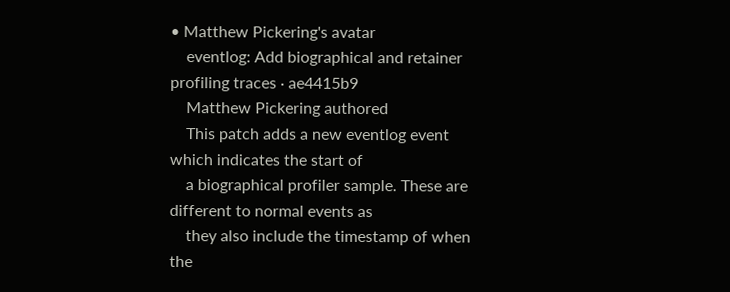• Matthew Pickering's avatar
    eventlog: Add biographical and retainer profiling traces · ae4415b9
    Matthew Pickering authored
    This patch adds a new eventlog event which indicates the start of
    a biographical profiler sample. These are different to normal events as
    they also include the timestamp of when the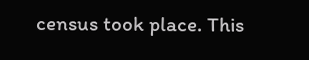census took place. This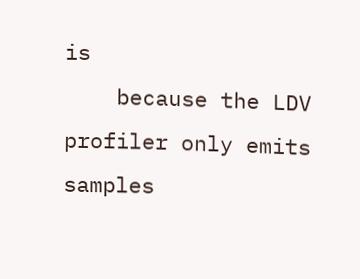is
    because the LDV profiler only emits samples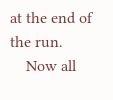at the end of the run.
    Now all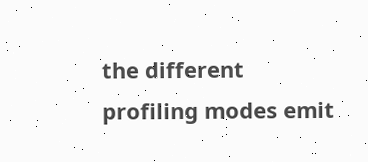the different profiling modes emit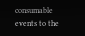consumable events to the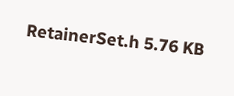RetainerSet.h 5.76 KB